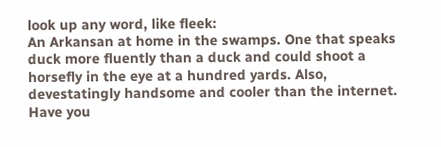look up any word, like fleek:
An Arkansan at home in the swamps. One that speaks duck more fluently than a duck and could shoot a horsefly in the eye at a hundred yards. Also, devestatingly handsome and cooler than the internet.
Have you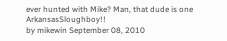ever hunted with Mike? Man, that dude is one ArkansasSloughboy!!
by mikewin September 08, 2010